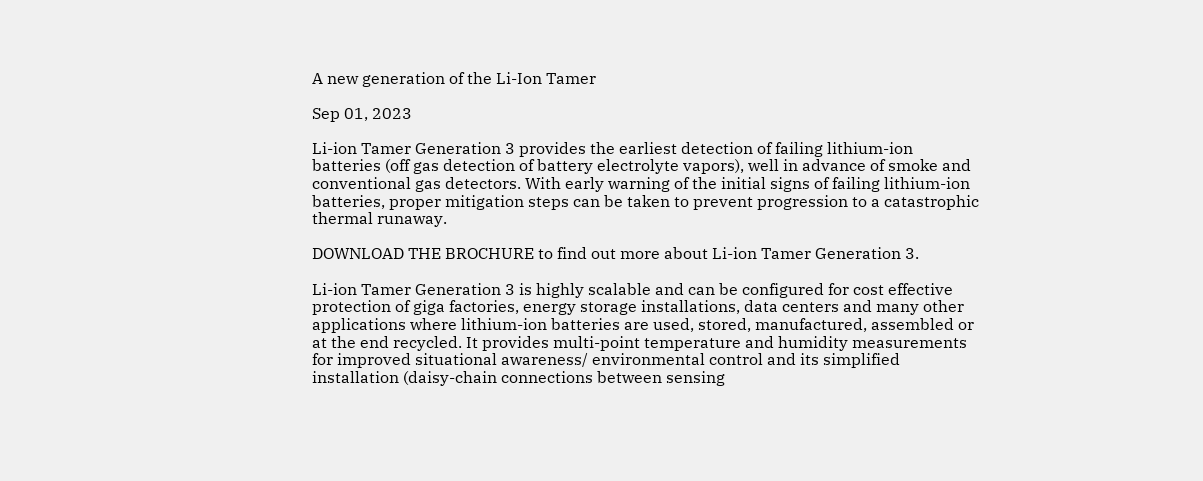A new generation of the Li-Ion Tamer

Sep 01, 2023

Li-ion Tamer Generation 3 provides the earliest detection of failing lithium-ion batteries (off gas detection of battery electrolyte vapors), well in advance of smoke and conventional gas detectors. With early warning of the initial signs of failing lithium-ion batteries, proper mitigation steps can be taken to prevent progression to a catastrophic thermal runaway.

DOWNLOAD THE BROCHURE to find out more about Li-ion Tamer Generation 3.

Li-ion Tamer Generation 3 is highly scalable and can be configured for cost effective protection of giga factories, energy storage installations, data centers and many other applications where lithium-ion batteries are used, stored, manufactured, assembled or at the end recycled. It provides multi-point temperature and humidity measurements for improved situational awareness/ environmental control and its simplified installation (daisy-chain connections between sensing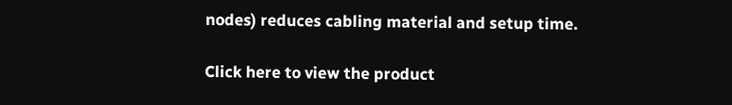nodes) reduces cabling material and setup time.

Click here to view the product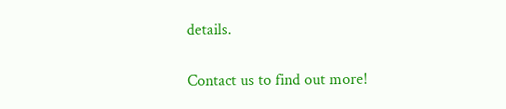details.

Contact us to find out more!